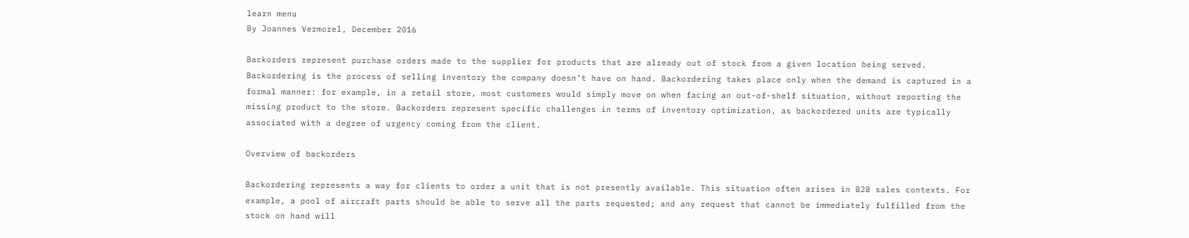learn menu
By Joannes Vermorel, December 2016

Backorders represent purchase orders made to the supplier for products that are already out of stock from a given location being served. Backordering is the process of selling inventory the company doesn’t have on hand. Backordering takes place only when the demand is captured in a formal manner: for example, in a retail store, most customers would simply move on when facing an out-of-shelf situation, without reporting the missing product to the store. Backorders represent specific challenges in terms of inventory optimization, as backordered units are typically associated with a degree of urgency coming from the client.

Overview of backorders

Backordering represents a way for clients to order a unit that is not presently available. This situation often arises in B2B sales contexts. For example, a pool of aircraft parts should be able to serve all the parts requested; and any request that cannot be immediately fulfilled from the stock on hand will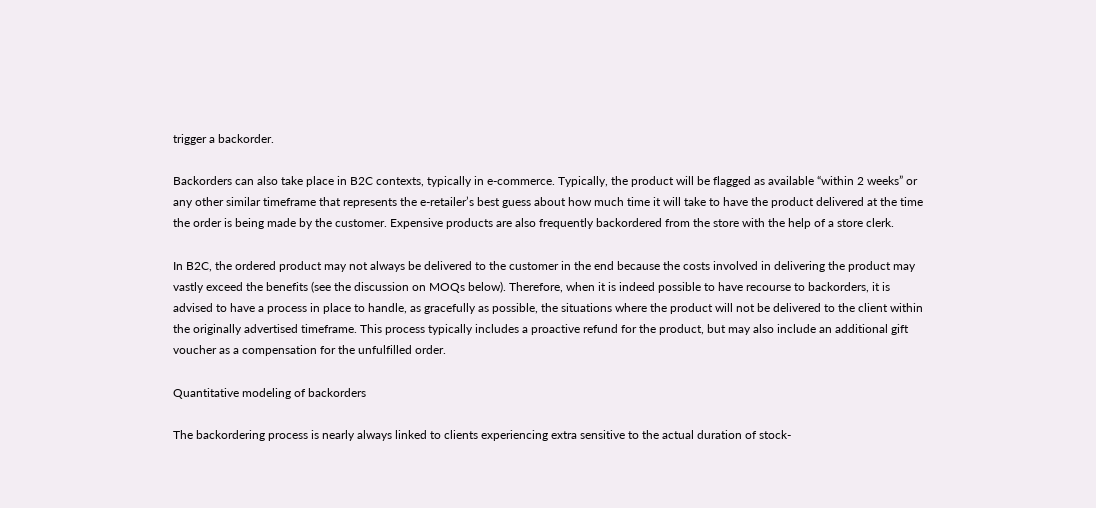trigger a backorder.

Backorders can also take place in B2C contexts, typically in e-commerce. Typically, the product will be flagged as available “within 2 weeks” or any other similar timeframe that represents the e-retailer’s best guess about how much time it will take to have the product delivered at the time the order is being made by the customer. Expensive products are also frequently backordered from the store with the help of a store clerk.

In B2C, the ordered product may not always be delivered to the customer in the end because the costs involved in delivering the product may vastly exceed the benefits (see the discussion on MOQs below). Therefore, when it is indeed possible to have recourse to backorders, it is advised to have a process in place to handle, as gracefully as possible, the situations where the product will not be delivered to the client within the originally advertised timeframe. This process typically includes a proactive refund for the product, but may also include an additional gift voucher as a compensation for the unfulfilled order.

Quantitative modeling of backorders

The backordering process is nearly always linked to clients experiencing extra sensitive to the actual duration of stock-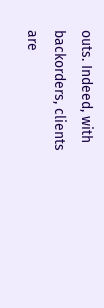outs. Indeed, with backorders, clients are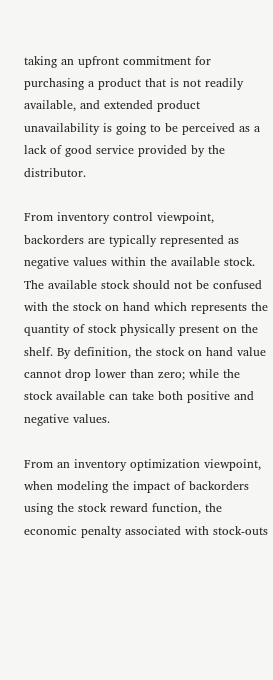taking an upfront commitment for purchasing a product that is not readily available, and extended product unavailability is going to be perceived as a lack of good service provided by the distributor.

From inventory control viewpoint, backorders are typically represented as negative values within the available stock. The available stock should not be confused with the stock on hand which represents the quantity of stock physically present on the shelf. By definition, the stock on hand value cannot drop lower than zero; while the stock available can take both positive and negative values.

From an inventory optimization viewpoint, when modeling the impact of backorders using the stock reward function, the economic penalty associated with stock-outs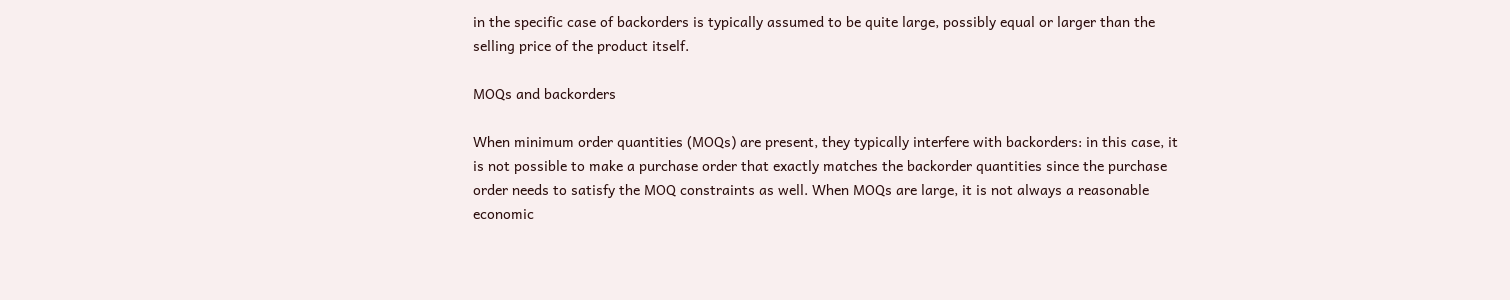in the specific case of backorders is typically assumed to be quite large, possibly equal or larger than the selling price of the product itself.

MOQs and backorders

When minimum order quantities (MOQs) are present, they typically interfere with backorders: in this case, it is not possible to make a purchase order that exactly matches the backorder quantities since the purchase order needs to satisfy the MOQ constraints as well. When MOQs are large, it is not always a reasonable economic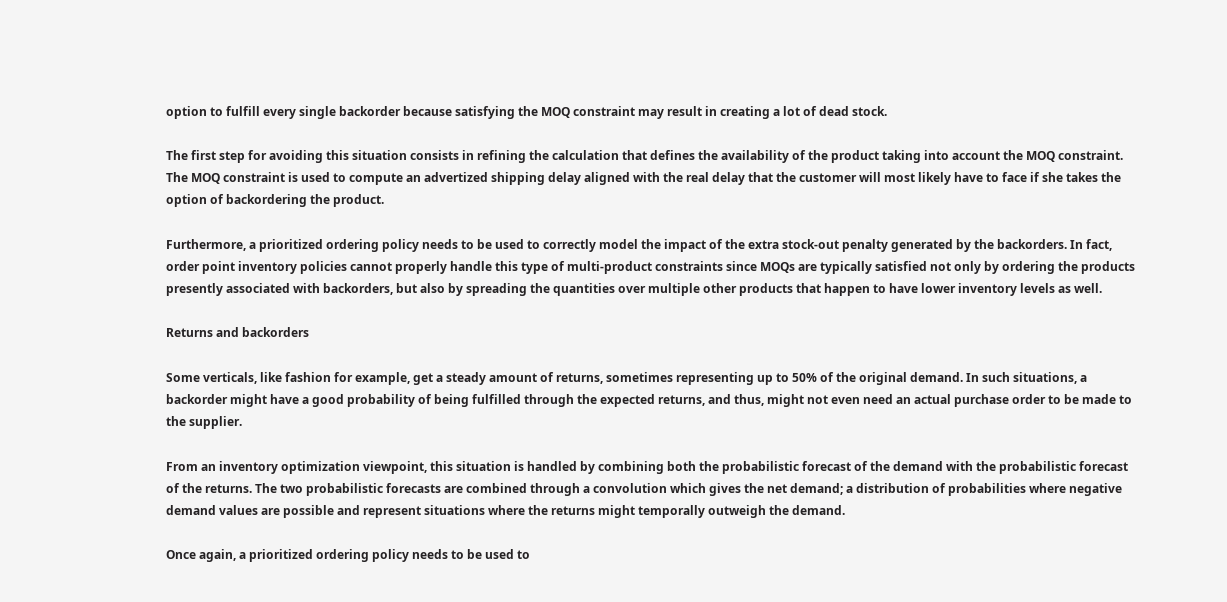option to fulfill every single backorder because satisfying the MOQ constraint may result in creating a lot of dead stock.

The first step for avoiding this situation consists in refining the calculation that defines the availability of the product taking into account the MOQ constraint. The MOQ constraint is used to compute an advertized shipping delay aligned with the real delay that the customer will most likely have to face if she takes the option of backordering the product.

Furthermore, a prioritized ordering policy needs to be used to correctly model the impact of the extra stock-out penalty generated by the backorders. In fact, order point inventory policies cannot properly handle this type of multi-product constraints since MOQs are typically satisfied not only by ordering the products presently associated with backorders, but also by spreading the quantities over multiple other products that happen to have lower inventory levels as well.

Returns and backorders

Some verticals, like fashion for example, get a steady amount of returns, sometimes representing up to 50% of the original demand. In such situations, a backorder might have a good probability of being fulfilled through the expected returns, and thus, might not even need an actual purchase order to be made to the supplier.

From an inventory optimization viewpoint, this situation is handled by combining both the probabilistic forecast of the demand with the probabilistic forecast of the returns. The two probabilistic forecasts are combined through a convolution which gives the net demand; a distribution of probabilities where negative demand values are possible and represent situations where the returns might temporally outweigh the demand.

Once again, a prioritized ordering policy needs to be used to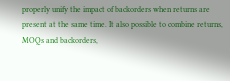properly unify the impact of backorders when returns are present at the same time. It also possible to combine returns, MOQs and backorders,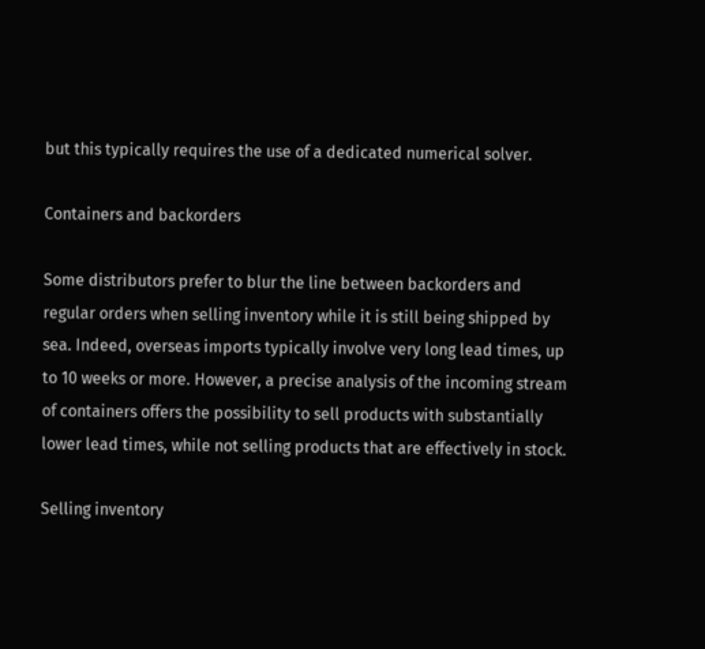but this typically requires the use of a dedicated numerical solver.

Containers and backorders

Some distributors prefer to blur the line between backorders and regular orders when selling inventory while it is still being shipped by sea. Indeed, overseas imports typically involve very long lead times, up to 10 weeks or more. However, a precise analysis of the incoming stream of containers offers the possibility to sell products with substantially lower lead times, while not selling products that are effectively in stock.

Selling inventory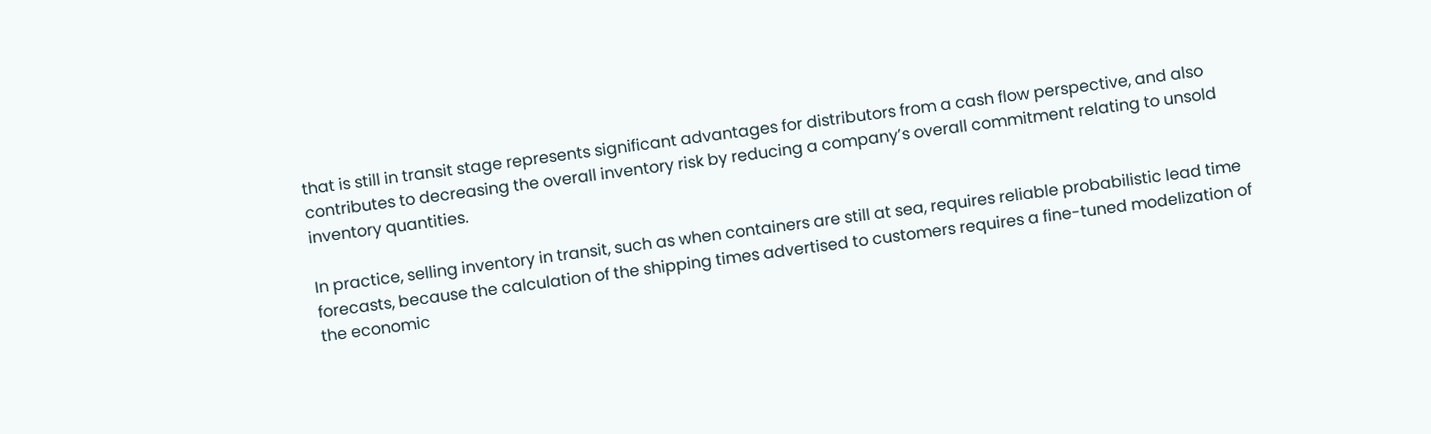that is still in transit stage represents significant advantages for distributors from a cash flow perspective, and also contributes to decreasing the overall inventory risk by reducing a company’s overall commitment relating to unsold inventory quantities.

In practice, selling inventory in transit, such as when containers are still at sea, requires reliable probabilistic lead time forecasts, because the calculation of the shipping times advertised to customers requires a fine-tuned modelization of the economic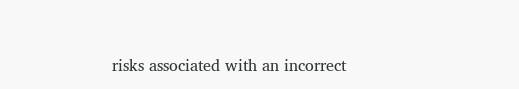risks associated with an incorrect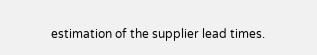estimation of the supplier lead times.